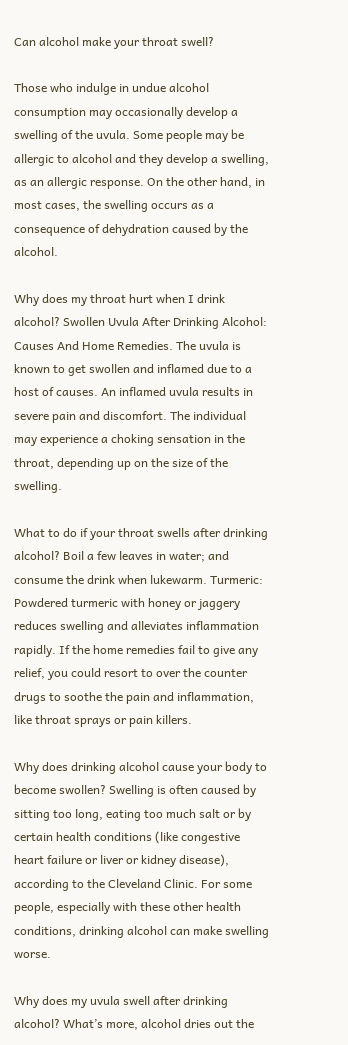Can alcohol make your throat swell?

Those who indulge in undue alcohol consumption may occasionally develop a swelling of the uvula. Some people may be allergic to alcohol and they develop a swelling, as an allergic response. On the other hand, in most cases, the swelling occurs as a consequence of dehydration caused by the alcohol.

Why does my throat hurt when I drink alcohol? Swollen Uvula After Drinking Alcohol: Causes And Home Remedies. The uvula is known to get swollen and inflamed due to a host of causes. An inflamed uvula results in severe pain and discomfort. The individual may experience a choking sensation in the throat, depending up on the size of the swelling.

What to do if your throat swells after drinking alcohol? Boil a few leaves in water; and consume the drink when lukewarm. Turmeric: Powdered turmeric with honey or jaggery reduces swelling and alleviates inflammation rapidly. If the home remedies fail to give any relief, you could resort to over the counter drugs to soothe the pain and inflammation, like throat sprays or pain killers.

Why does drinking alcohol cause your body to become swollen? Swelling is often caused by sitting too long, eating too much salt or by certain health conditions (like congestive heart failure or liver or kidney disease), according to the Cleveland Clinic. For some people, especially with these other health conditions, drinking alcohol can make swelling worse.

Why does my uvula swell after drinking alcohol? What’s more, alcohol dries out the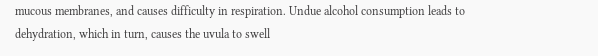mucous membranes, and causes difficulty in respiration. Undue alcohol consumption leads to dehydration, which in turn, causes the uvula to swell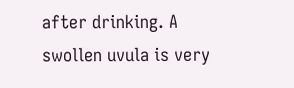after drinking. A swollen uvula is very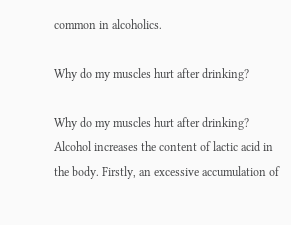common in alcoholics.

Why do my muscles hurt after drinking?

Why do my muscles hurt after drinking? Alcohol increases the content of lactic acid in the body. Firstly, an excessive accumulation of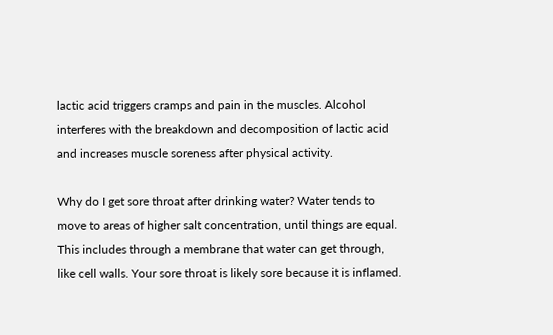lactic acid triggers cramps and pain in the muscles. Alcohol interferes with the breakdown and decomposition of lactic acid and increases muscle soreness after physical activity.

Why do I get sore throat after drinking water? Water tends to move to areas of higher salt concentration, until things are equal. This includes through a membrane that water can get through, like cell walls. Your sore throat is likely sore because it is inflamed.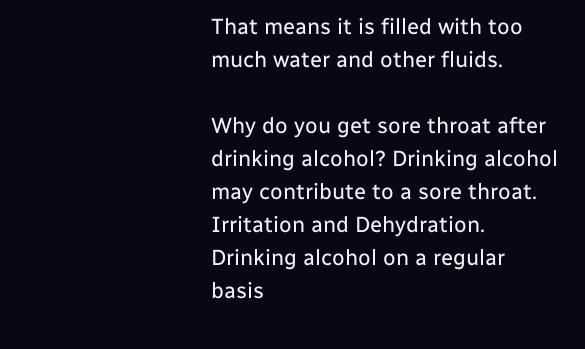That means it is filled with too much water and other fluids.

Why do you get sore throat after drinking alcohol? Drinking alcohol may contribute to a sore throat. Irritation and Dehydration. Drinking alcohol on a regular basis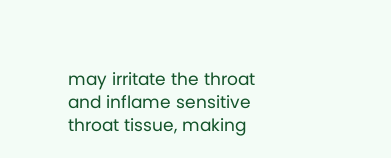may irritate the throat and inflame sensitive throat tissue, making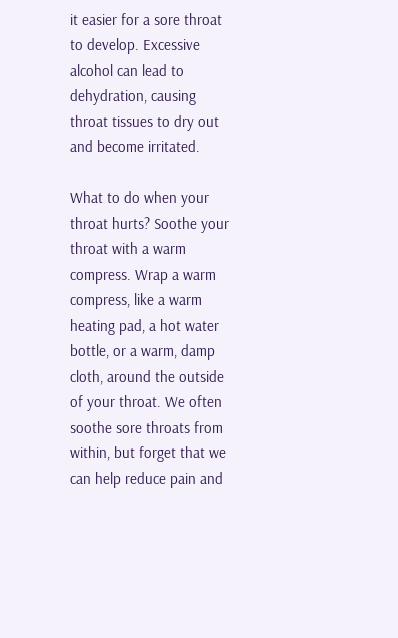it easier for a sore throat to develop. Excessive alcohol can lead to dehydration, causing throat tissues to dry out and become irritated.

What to do when your throat hurts? Soothe your throat with a warm compress. Wrap a warm compress, like a warm heating pad, a hot water bottle, or a warm, damp cloth, around the outside of your throat. We often soothe sore throats from within, but forget that we can help reduce pain and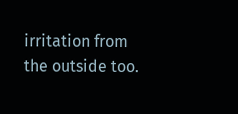irritation from the outside too.